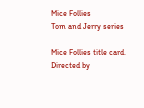Mice Follies
Tom and Jerry series

Mice Follies title card.
Directed by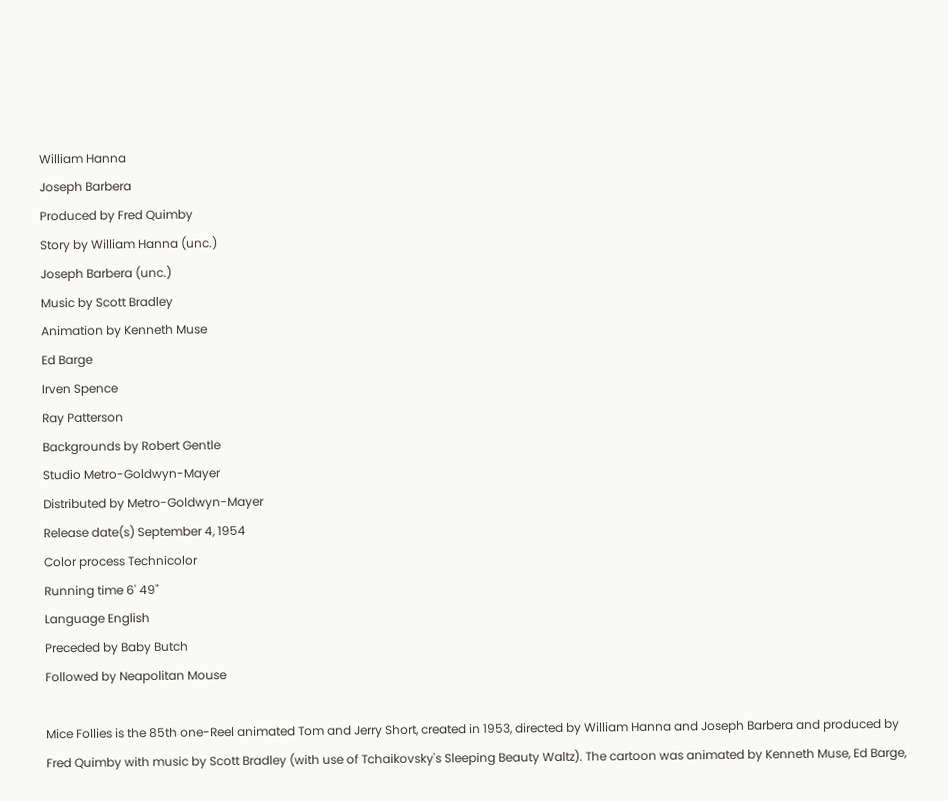William Hanna
Joseph Barbera
Produced by Fred Quimby
Story by William Hanna (unc.)
Joseph Barbera (unc.)
Music by Scott Bradley
Animation by Kenneth Muse
Ed Barge
Irven Spence
Ray Patterson
Backgrounds by Robert Gentle
Studio Metro-Goldwyn-Mayer
Distributed by Metro-Goldwyn-Mayer
Release date(s) September 4, 1954
Color process Technicolor
Running time 6' 49"
Language English
Preceded by Baby Butch
Followed by Neapolitan Mouse

Mice Follies is the 85th one-Reel animated Tom and Jerry Short, created in 1953, directed by William Hanna and Joseph Barbera and produced by Fred Quimby with music by Scott Bradley (with use of Tchaikovsky's Sleeping Beauty Waltz). The cartoon was animated by Kenneth Muse, Ed Barge,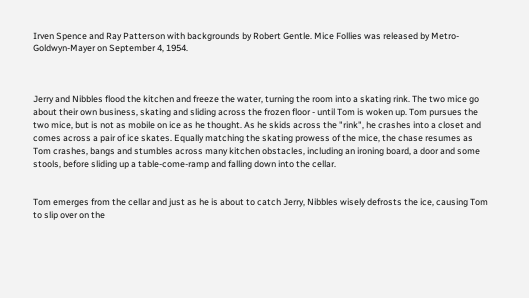Irven Spence and Ray Patterson with backgrounds by Robert Gentle. Mice Follies was released by Metro-Goldwyn-Mayer on September 4, 1954.



Jerry and Nibbles flood the kitchen and freeze the water, turning the room into a skating rink. The two mice go about their own business, skating and sliding across the frozen floor - until Tom is woken up. Tom pursues the two mice, but is not as mobile on ice as he thought. As he skids across the "rink", he crashes into a closet and comes across a pair of ice skates. Equally matching the skating prowess of the mice, the chase resumes as Tom crashes, bangs and stumbles across many kitchen obstacles, including an ironing board, a door and some stools, before sliding up a table-come-ramp and falling down into the cellar.


Tom emerges from the cellar and just as he is about to catch Jerry, Nibbles wisely defrosts the ice, causing Tom to slip over on the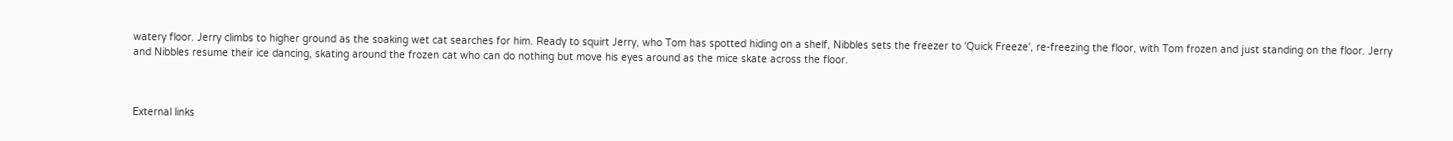watery floor. Jerry climbs to higher ground as the soaking wet cat searches for him. Ready to squirt Jerry, who Tom has spotted hiding on a shelf, Nibbles sets the freezer to 'Quick Freeze', re-freezing the floor, with Tom frozen and just standing on the floor. Jerry and Nibbles resume their ice dancing, skating around the frozen cat who can do nothing but move his eyes around as the mice skate across the floor.



External links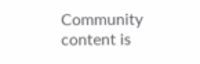Community content is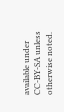available under CC-BY-SA unless otherwise noted.